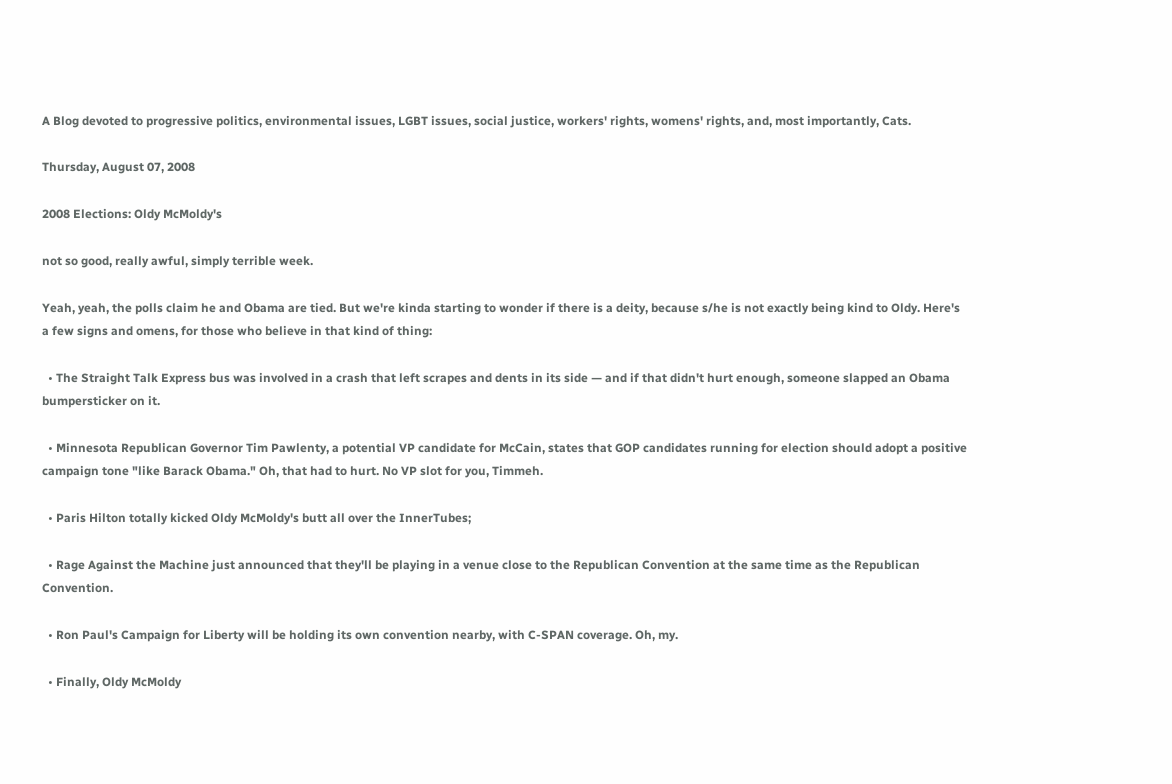A Blog devoted to progressive politics, environmental issues, LGBT issues, social justice, workers' rights, womens' rights, and, most importantly, Cats.

Thursday, August 07, 2008

2008 Elections: Oldy McMoldy's

not so good, really awful, simply terrible week.

Yeah, yeah, the polls claim he and Obama are tied. But we're kinda starting to wonder if there is a deity, because s/he is not exactly being kind to Oldy. Here's a few signs and omens, for those who believe in that kind of thing:

  • The Straight Talk Express bus was involved in a crash that left scrapes and dents in its side — and if that didn't hurt enough, someone slapped an Obama bumpersticker on it.

  • Minnesota Republican Governor Tim Pawlenty, a potential VP candidate for McCain, states that GOP candidates running for election should adopt a positive campaign tone "like Barack Obama." Oh, that had to hurt. No VP slot for you, Timmeh.

  • Paris Hilton totally kicked Oldy McMoldy's butt all over the InnerTubes;

  • Rage Against the Machine just announced that they'll be playing in a venue close to the Republican Convention at the same time as the Republican Convention.

  • Ron Paul's Campaign for Liberty will be holding its own convention nearby, with C-SPAN coverage. Oh, my.

  • Finally, Oldy McMoldy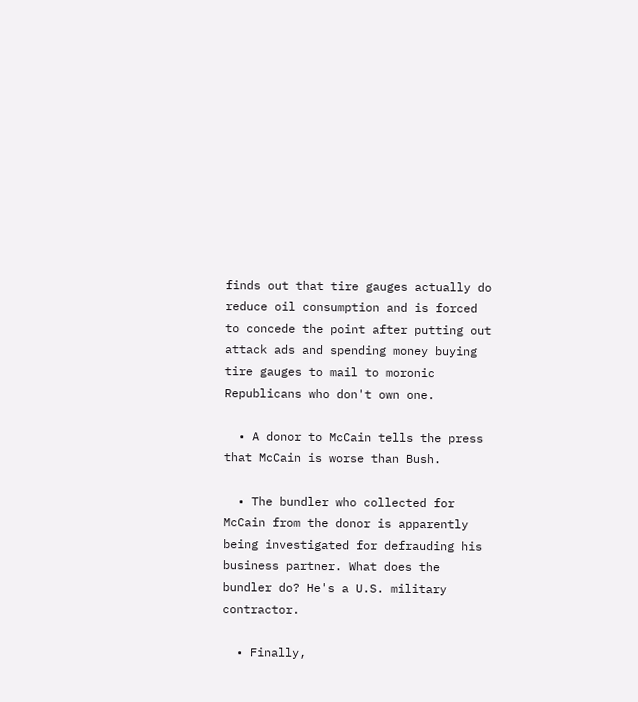finds out that tire gauges actually do reduce oil consumption and is forced to concede the point after putting out attack ads and spending money buying tire gauges to mail to moronic Republicans who don't own one.

  • A donor to McCain tells the press that McCain is worse than Bush.

  • The bundler who collected for McCain from the donor is apparently being investigated for defrauding his business partner. What does the bundler do? He's a U.S. military contractor.

  • Finally,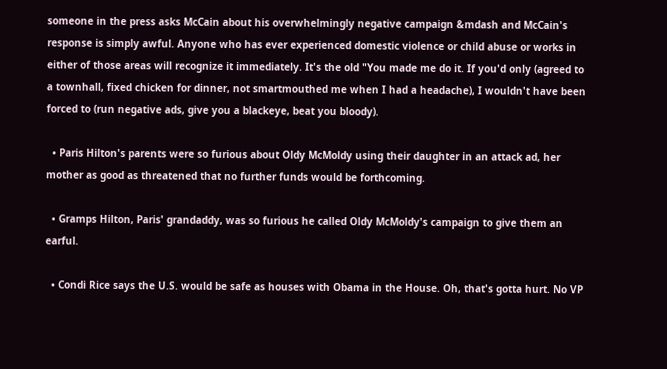someone in the press asks McCain about his overwhelmingly negative campaign &mdash and McCain's response is simply awful. Anyone who has ever experienced domestic violence or child abuse or works in either of those areas will recognize it immediately. It's the old "You made me do it. If you'd only (agreed to a townhall, fixed chicken for dinner, not smartmouthed me when I had a headache), I wouldn't have been forced to (run negative ads, give you a blackeye, beat you bloody).

  • Paris Hilton's parents were so furious about Oldy McMoldy using their daughter in an attack ad, her mother as good as threatened that no further funds would be forthcoming.

  • Gramps Hilton, Paris' grandaddy, was so furious he called Oldy McMoldy's campaign to give them an earful.

  • Condi Rice says the U.S. would be safe as houses with Obama in the House. Oh, that's gotta hurt. No VP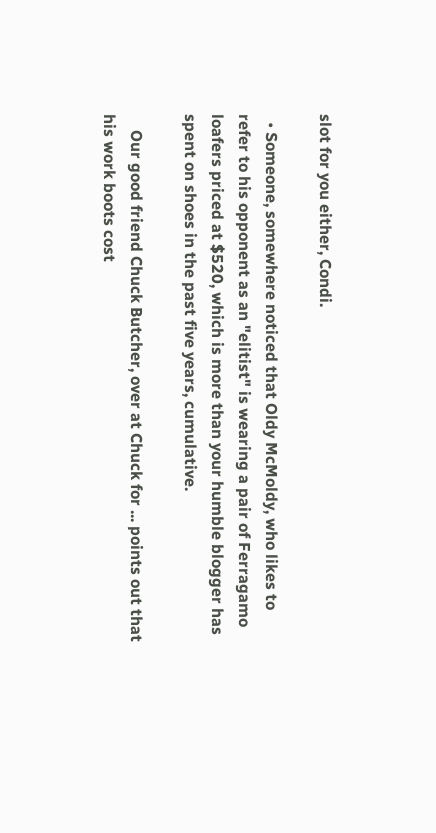slot for you either, Condi.

  • Someone, somewhere noticed that Oldy McMoldy, who likes to refer to his opponent as an "elitist" is wearing a pair of Ferragamo loafers priced at $520, which is more than your humble blogger has spent on shoes in the past five years, cumulative.

    Our good friend Chuck Butcher, over at Chuck for ... points out that his work boots cost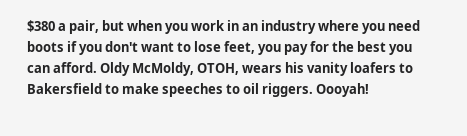$380 a pair, but when you work in an industry where you need boots if you don't want to lose feet, you pay for the best you can afford. Oldy McMoldy, OTOH, wears his vanity loafers to Bakersfield to make speeches to oil riggers. Oooyah!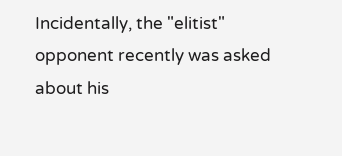Incidentally, the "elitist" opponent recently was asked about his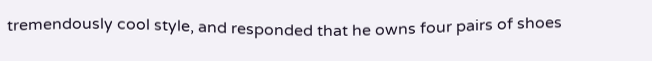tremendously cool style, and responded that he owns four pairs of shoes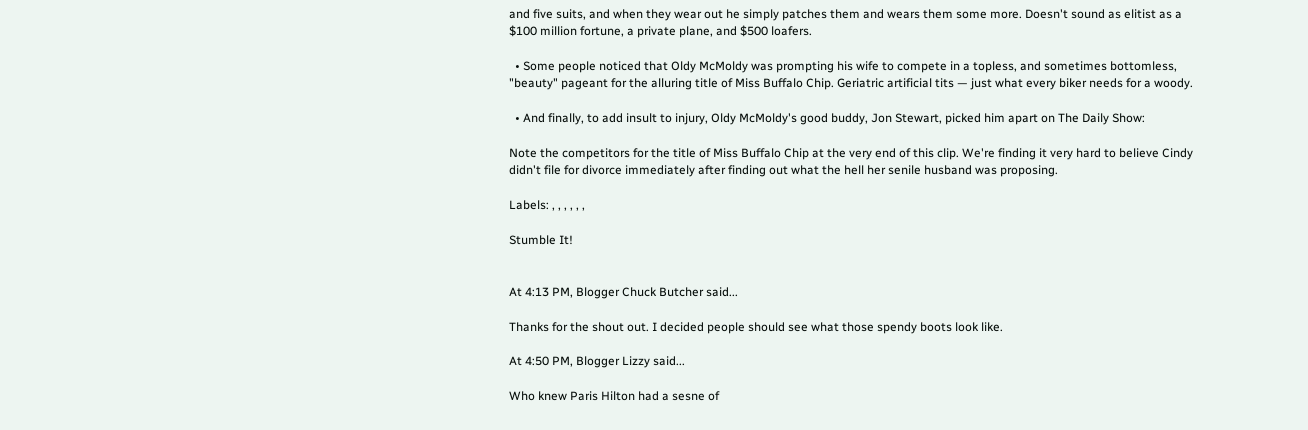and five suits, and when they wear out he simply patches them and wears them some more. Doesn't sound as elitist as a $100 million fortune, a private plane, and $500 loafers.

  • Some people noticed that Oldy McMoldy was prompting his wife to compete in a topless, and sometimes bottomless, "beauty" pageant for the alluring title of Miss Buffalo Chip. Geriatric artificial tits — just what every biker needs for a woody.

  • And finally, to add insult to injury, Oldy McMoldy's good buddy, Jon Stewart, picked him apart on The Daily Show:

Note the competitors for the title of Miss Buffalo Chip at the very end of this clip. We're finding it very hard to believe Cindy didn't file for divorce immediately after finding out what the hell her senile husband was proposing.

Labels: , , , , , ,

Stumble It!


At 4:13 PM, Blogger Chuck Butcher said...

Thanks for the shout out. I decided people should see what those spendy boots look like.

At 4:50 PM, Blogger Lizzy said...

Who knew Paris Hilton had a sesne of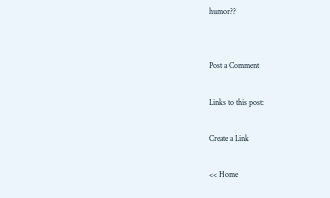humor??


Post a Comment

Links to this post:

Create a Link

<< Home